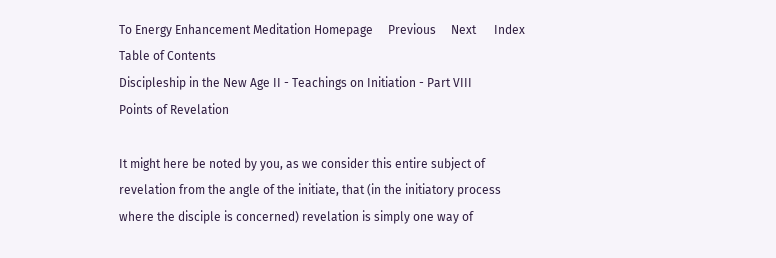To Energy Enhancement Meditation Homepage     Previous     Next      Index      Table of Contents
Discipleship in the New Age II - Teachings on Initiation - Part VIII
Points of Revelation

It might here be noted by you, as we consider this entire subject of revelation from the angle of the initiate, that (in the initiatory process where the disciple is concerned) revelation is simply one way of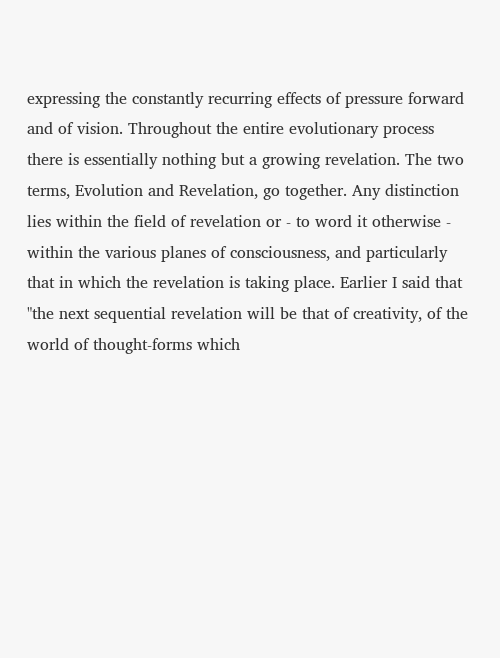expressing the constantly recurring effects of pressure forward and of vision. Throughout the entire evolutionary process there is essentially nothing but a growing revelation. The two terms, Evolution and Revelation, go together. Any distinction lies within the field of revelation or - to word it otherwise - within the various planes of consciousness, and particularly that in which the revelation is taking place. Earlier I said that "the next sequential revelation will be that of creativity, of the world of thought-forms which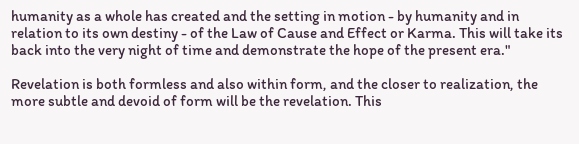humanity as a whole has created and the setting in motion - by humanity and in relation to its own destiny - of the Law of Cause and Effect or Karma. This will take its back into the very night of time and demonstrate the hope of the present era."

Revelation is both formless and also within form, and the closer to realization, the more subtle and devoid of form will be the revelation. This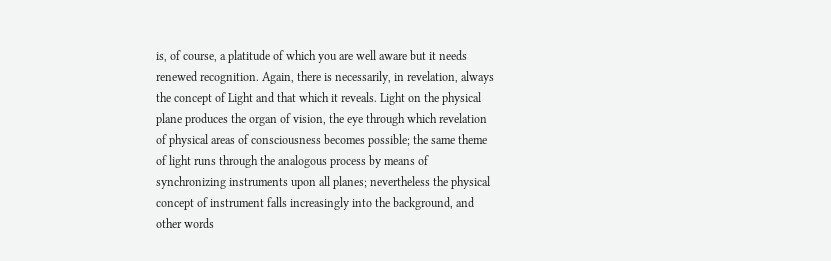is, of course, a platitude of which you are well aware but it needs renewed recognition. Again, there is necessarily, in revelation, always the concept of Light and that which it reveals. Light on the physical plane produces the organ of vision, the eye through which revelation of physical areas of consciousness becomes possible; the same theme of light runs through the analogous process by means of synchronizing instruments upon all planes; nevertheless the physical concept of instrument falls increasingly into the background, and other words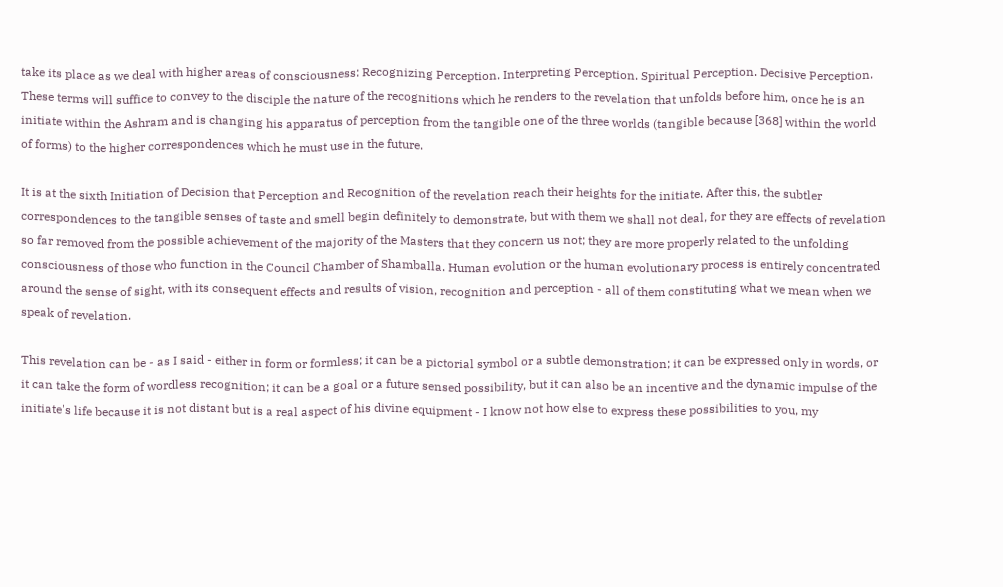take its place as we deal with higher areas of consciousness: Recognizing Perception. Interpreting Perception. Spiritual Perception. Decisive Perception. These terms will suffice to convey to the disciple the nature of the recognitions which he renders to the revelation that unfolds before him, once he is an initiate within the Ashram and is changing his apparatus of perception from the tangible one of the three worlds (tangible because [368] within the world of forms) to the higher correspondences which he must use in the future.

It is at the sixth Initiation of Decision that Perception and Recognition of the revelation reach their heights for the initiate. After this, the subtler correspondences to the tangible senses of taste and smell begin definitely to demonstrate, but with them we shall not deal, for they are effects of revelation so far removed from the possible achievement of the majority of the Masters that they concern us not; they are more properly related to the unfolding consciousness of those who function in the Council Chamber of Shamballa. Human evolution or the human evolutionary process is entirely concentrated around the sense of sight, with its consequent effects and results of vision, recognition and perception - all of them constituting what we mean when we speak of revelation.

This revelation can be - as I said - either in form or formless; it can be a pictorial symbol or a subtle demonstration; it can be expressed only in words, or it can take the form of wordless recognition; it can be a goal or a future sensed possibility, but it can also be an incentive and the dynamic impulse of the initiate's life because it is not distant but is a real aspect of his divine equipment - I know not how else to express these possibilities to you, my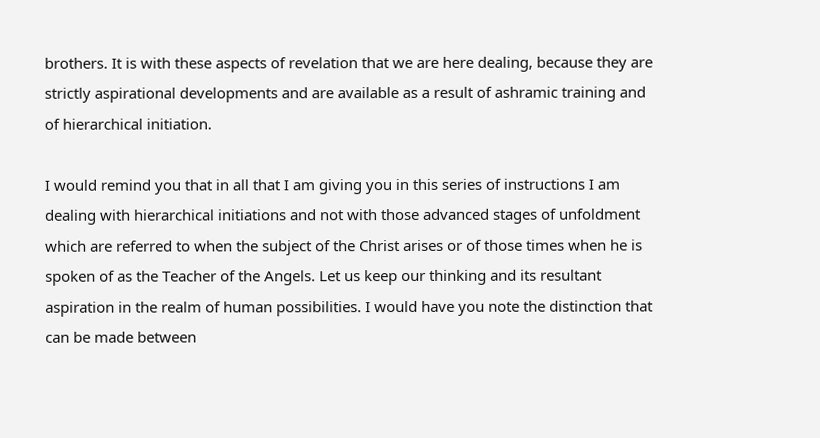brothers. It is with these aspects of revelation that we are here dealing, because they are strictly aspirational developments and are available as a result of ashramic training and of hierarchical initiation.

I would remind you that in all that I am giving you in this series of instructions I am dealing with hierarchical initiations and not with those advanced stages of unfoldment which are referred to when the subject of the Christ arises or of those times when he is spoken of as the Teacher of the Angels. Let us keep our thinking and its resultant aspiration in the realm of human possibilities. I would have you note the distinction that can be made between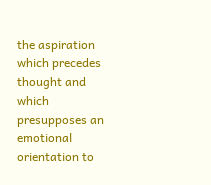the aspiration which precedes thought and which presupposes an emotional orientation to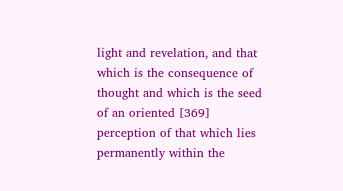light and revelation, and that which is the consequence of thought and which is the seed of an oriented [369] perception of that which lies permanently within the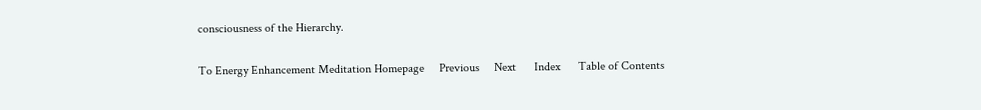consciousness of the Hierarchy.

To Energy Enhancement Meditation Homepage     Previous     Next      Index      Table of Contents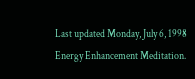Last updated Monday, July 6, 1998           Energy Enhancement Meditation.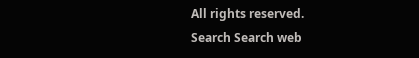All rights reserved.
Search Search web